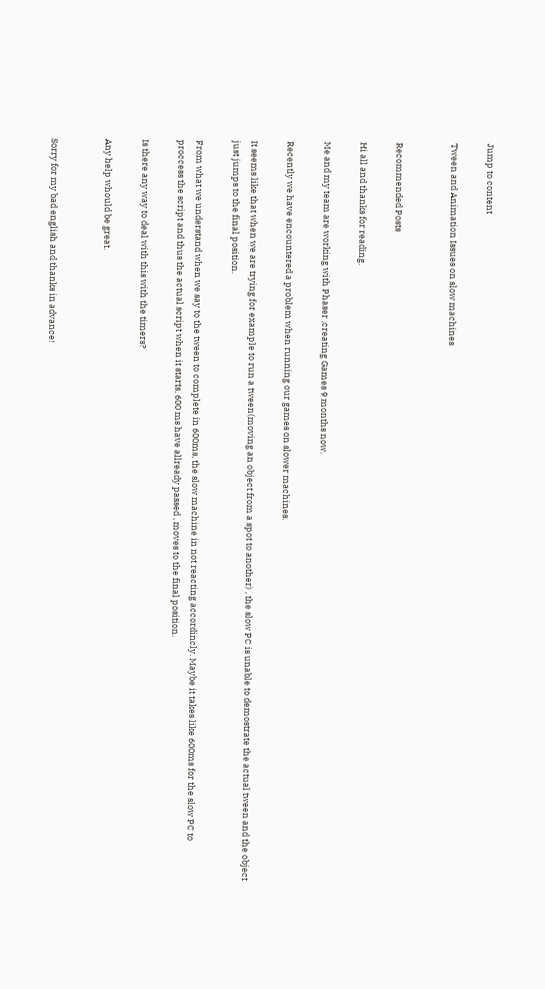Jump to content

Tween and Animation Issues on slow machines


Recommended Posts

Hi all and thanks for reading.

Me and my team are working with Phaser ,creating Games 9 months now.

Recently we have encountered a problem when running our games on slower machines.

It seems like that when we are trying for example to run a tween(moving an object from a spot to another) , the slow PC is unable to demostrate the actual tween and the object just jumps to the final position.

From what we understand when we say to the tween to complete in 600ms, the slow machine in not reacting accordincly. Maybe it takes like 600ms for the slow PC to proccess the script and thus the actual script when it starts, 600 ms have allready passed , moves to the final position.

Is there any way to deal with this with the timers?

Any help whould be great.


Sorry for my bad english and thanks in advance!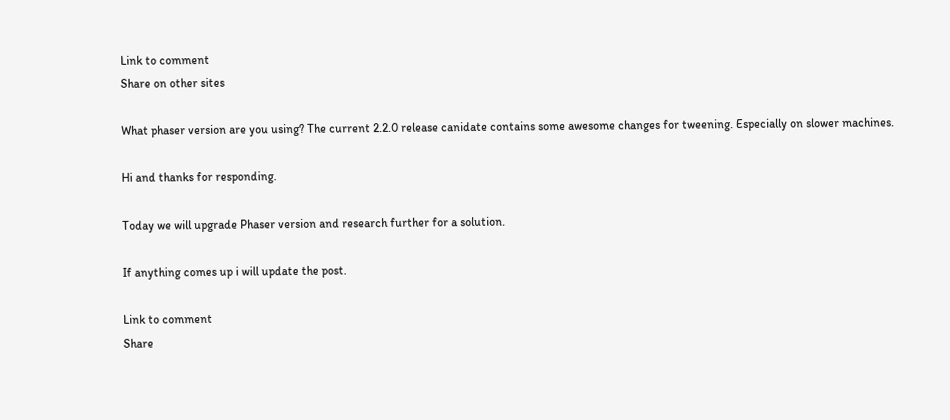Link to comment
Share on other sites

What phaser version are you using? The current 2.2.0 release canidate contains some awesome changes for tweening. Especially on slower machines.

Hi and thanks for responding.

Today we will upgrade Phaser version and research further for a solution.

If anything comes up i will update the post.

Link to comment
Share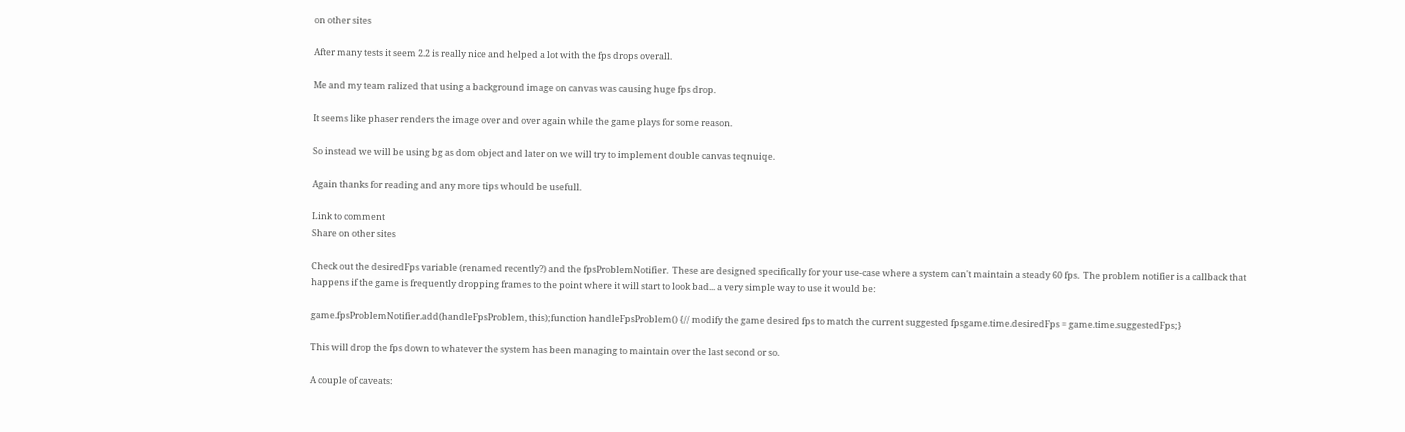on other sites

After many tests it seem 2.2 is really nice and helped a lot with the fps drops overall.

Me and my team ralized that using a background image on canvas was causing huge fps drop.

It seems like phaser renders the image over and over again while the game plays for some reason.

So instead we will be using bg as dom object and later on we will try to implement double canvas teqnuiqe.

Again thanks for reading and any more tips whould be usefull.

Link to comment
Share on other sites

Check out the desiredFps variable (renamed recently?) and the fpsProblemNotifier.  These are designed specifically for your use-case where a system can't maintain a steady 60 fps.  The problem notifier is a callback that happens if the game is frequently dropping frames to the point where it will start to look bad... a very simple way to use it would be:

game.fpsProblemNotifier.add(handleFpsProblem, this);function handleFpsProblem() {// modify the game desired fps to match the current suggested fpsgame.time.desiredFps = game.time.suggestedFps;}

This will drop the fps down to whatever the system has been managing to maintain over the last second or so.

A couple of caveats: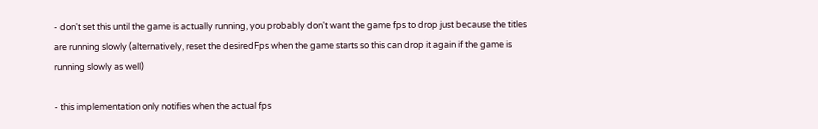- don't set this until the game is actually running, you probably don't want the game fps to drop just because the titles are running slowly (alternatively, reset the desiredFps when the game starts so this can drop it again if the game is running slowly as well)

- this implementation only notifies when the actual fps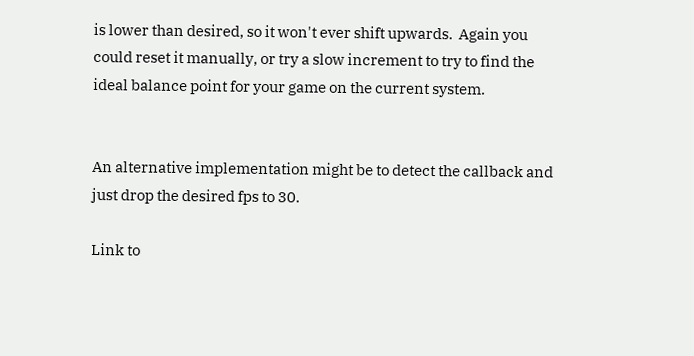is lower than desired, so it won't ever shift upwards.  Again you could reset it manually, or try a slow increment to try to find the ideal balance point for your game on the current system.


An alternative implementation might be to detect the callback and just drop the desired fps to 30.

Link to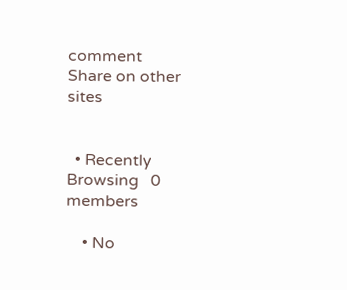comment
Share on other sites


  • Recently Browsing   0 members

    • No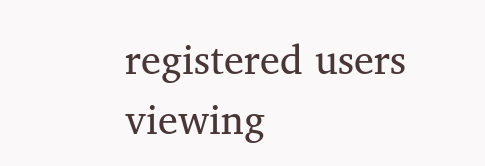registered users viewing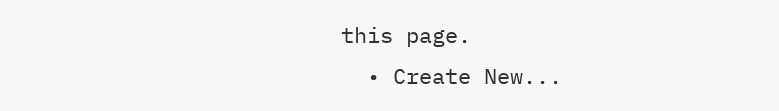this page.
  • Create New...